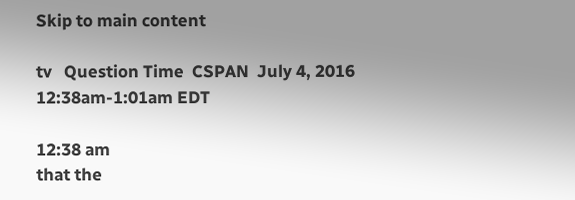Skip to main content

tv   Question Time  CSPAN  July 4, 2016 12:38am-1:01am EDT

12:38 am
that the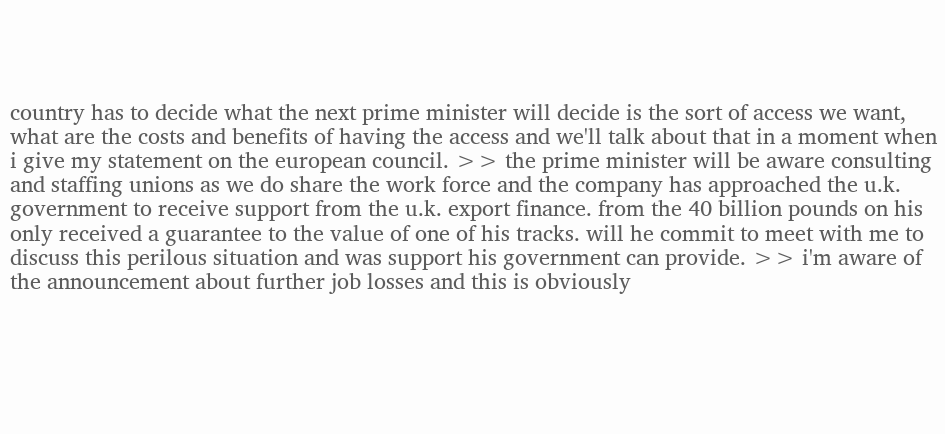country has to decide what the next prime minister will decide is the sort of access we want, what are the costs and benefits of having the access and we'll talk about that in a moment when i give my statement on the european council. >> the prime minister will be aware consulting and staffing unions as we do share the work force and the company has approached the u.k. government to receive support from the u.k. export finance. from the 40 billion pounds on his only received a guarantee to the value of one of his tracks. will he commit to meet with me to discuss this perilous situation and was support his government can provide. >> i'm aware of the announcement about further job losses and this is obviously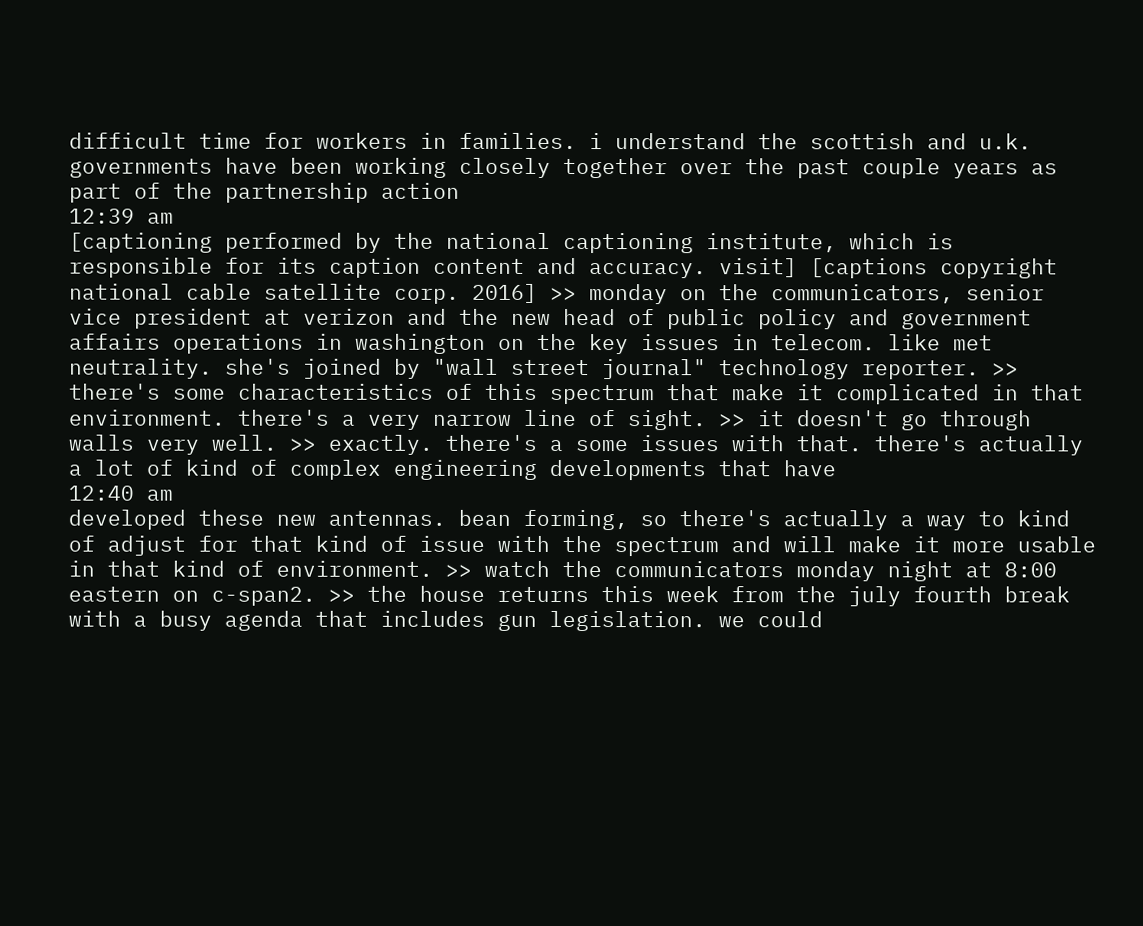difficult time for workers in families. i understand the scottish and u.k. governments have been working closely together over the past couple years as part of the partnership action
12:39 am
[captioning performed by the national captioning institute, which is responsible for its caption content and accuracy. visit] [captions copyright national cable satellite corp. 2016] >> monday on the communicators, senior vice president at verizon and the new head of public policy and government affairs operations in washington on the key issues in telecom. like met neutrality. she's joined by "wall street journal" technology reporter. >> there's some characteristics of this spectrum that make it complicated in that environment. there's a very narrow line of sight. >> it doesn't go through walls very well. >> exactly. there's a some issues with that. there's actually a lot of kind of complex engineering developments that have
12:40 am
developed these new antennas. bean forming, so there's actually a way to kind of adjust for that kind of issue with the spectrum and will make it more usable in that kind of environment. >> watch the communicators monday night at 8:00 eastern on c-span2. >> the house returns this week from the july fourth break with a busy agenda that includes gun legislation. we could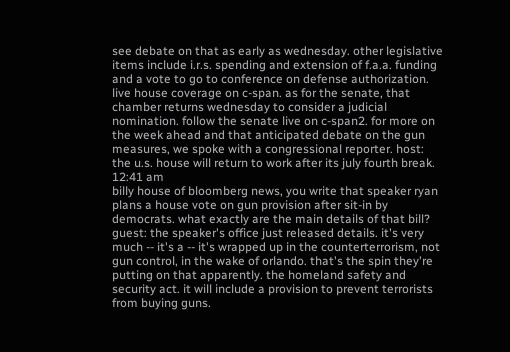see debate on that as early as wednesday. other legislative items include i.r.s. spending and extension of f.a.a. funding and a vote to go to conference on defense authorization. live house coverage on c-span. as for the senate, that chamber returns wednesday to consider a judicial nomination. follow the senate live on c-span2. for more on the week ahead and that anticipated debate on the gun measures, we spoke with a congressional reporter. host: the u.s. house will return to work after its july fourth break.
12:41 am
billy house of bloomberg news, you write that speaker ryan plans a house vote on gun provision after sit-in by democrats. what exactly are the main details of that bill? guest: the speaker's office just released details. it's very much -- it's a -- it's wrapped up in the counterterrorism, not gun control, in the wake of orlando. that's the spin they're putting on that apparently. the homeland safety and security act. it will include a provision to prevent terrorists from buying guns.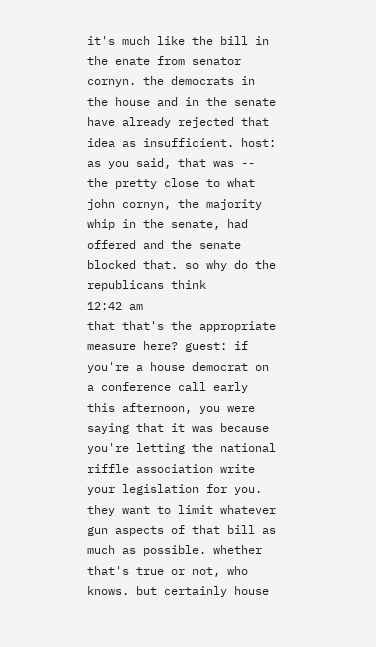it's much like the bill in the enate from senator cornyn. the democrats in the house and in the senate have already rejected that idea as insufficient. host: as you said, that was -- the pretty close to what john cornyn, the majority whip in the senate, had offered and the senate blocked that. so why do the republicans think
12:42 am
that that's the appropriate measure here? guest: if you're a house democrat on a conference call early this afternoon, you were saying that it was because you're letting the national riffle association write your legislation for you. they want to limit whatever gun aspects of that bill as much as possible. whether that's true or not, who knows. but certainly house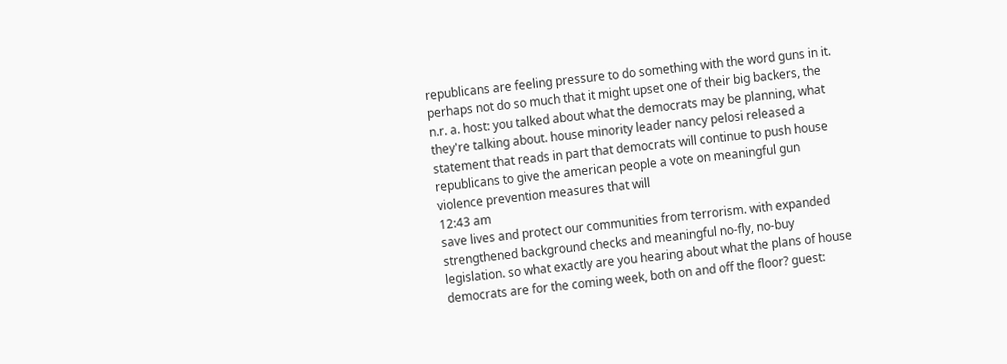republicans are feeling pressure to do something with the word guns in it. perhaps not do so much that it might upset one of their big backers, the n.r. a. host: you talked about what the democrats may be planning, what they're talking about. house minority leader nancy pelosi released a statement that reads in part that democrats will continue to push house republicans to give the american people a vote on meaningful gun violence prevention measures that will
12:43 am
save lives and protect our communities from terrorism. with expanded strengthened background checks and meaningful no-fly, no-buy legislation. so what exactly are you hearing about what the plans of house democrats are for the coming week, both on and off the floor? guest: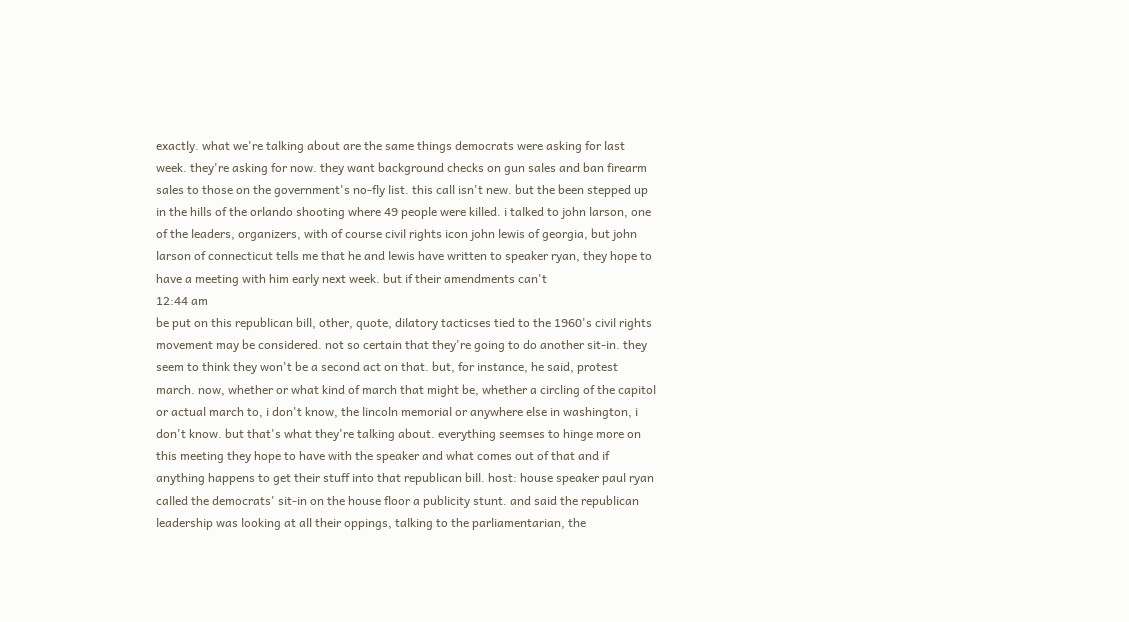exactly. what we're talking about are the same things democrats were asking for last week. they're asking for now. they want background checks on gun sales and ban firearm sales to those on the government's no-fly list. this call isn't new. but the been stepped up in the hills of the orlando shooting where 49 people were killed. i talked to john larson, one of the leaders, organizers, with of course civil rights icon john lewis of georgia, but john larson of connecticut tells me that he and lewis have written to speaker ryan, they hope to have a meeting with him early next week. but if their amendments can't
12:44 am
be put on this republican bill, other, quote, dilatory tacticses tied to the 1960's civil rights movement may be considered. not so certain that they're going to do another sit-in. they seem to think they won't be a second act on that. but, for instance, he said, protest march. now, whether or what kind of march that might be, whether a circling of the capitol or actual march to, i don't know, the lincoln memorial or anywhere else in washington, i don't know. but that's what they're talking about. everything seemses to hinge more on this meeting they hope to have with the speaker and what comes out of that and if anything happens to get their stuff into that republican bill. host: house speaker paul ryan called the democrats' sit-in on the house floor a publicity stunt. and said the republican leadership was looking at all their oppings, talking to the parliamentarian, the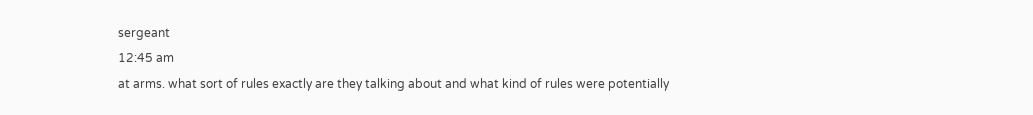sergeant
12:45 am
at arms. what sort of rules exactly are they talking about and what kind of rules were potentially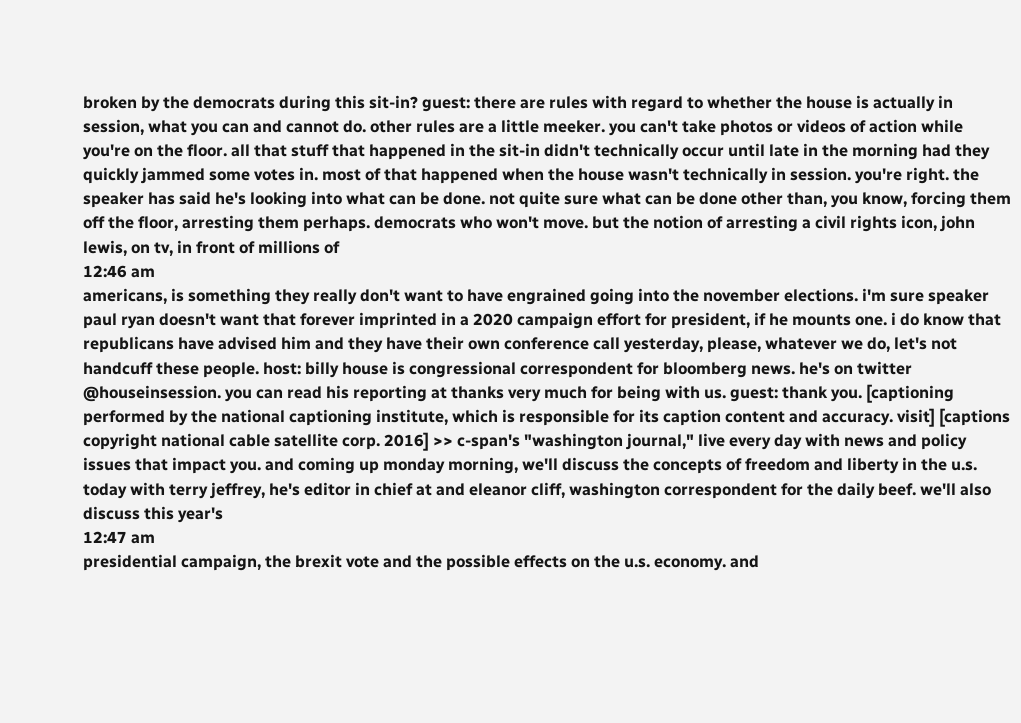broken by the democrats during this sit-in? guest: there are rules with regard to whether the house is actually in session, what you can and cannot do. other rules are a little meeker. you can't take photos or videos of action while you're on the floor. all that stuff that happened in the sit-in didn't technically occur until late in the morning had they quickly jammed some votes in. most of that happened when the house wasn't technically in session. you're right. the speaker has said he's looking into what can be done. not quite sure what can be done other than, you know, forcing them off the floor, arresting them perhaps. democrats who won't move. but the notion of arresting a civil rights icon, john lewis, on tv, in front of millions of
12:46 am
americans, is something they really don't want to have engrained going into the november elections. i'm sure speaker paul ryan doesn't want that forever imprinted in a 2020 campaign effort for president, if he mounts one. i do know that republicans have advised him and they have their own conference call yesterday, please, whatever we do, let's not handcuff these people. host: billy house is congressional correspondent for bloomberg news. he's on twitter @houseinsession. you can read his reporting at thanks very much for being with us. guest: thank you. [captioning performed by the national captioning institute, which is responsible for its caption content and accuracy. visit] [captions copyright national cable satellite corp. 2016] >> c-span's "washington journal," live every day with news and policy issues that impact you. and coming up monday morning, we'll discuss the concepts of freedom and liberty in the u.s. today with terry jeffrey, he's editor in chief at and eleanor cliff, washington correspondent for the daily beef. we'll also discuss this year's
12:47 am
presidential campaign, the brexit vote and the possible effects on the u.s. economy. and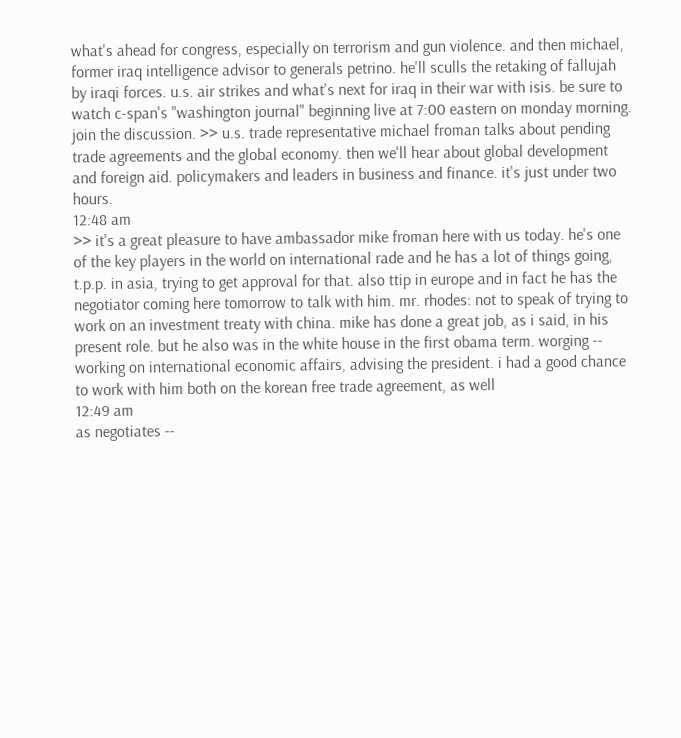what's ahead for congress, especially on terrorism and gun violence. and then michael, former iraq intelligence advisor to generals petrino. he'll sculls the retaking of fallujah by iraqi forces. u.s. air strikes and what's next for iraq in their war with isis. be sure to watch c-span's "washington journal" beginning live at 7:00 eastern on monday morning. join the discussion. >> u.s. trade representative michael froman talks about pending trade agreements and the global economy. then we'll hear about global development and foreign aid. policymakers and leaders in business and finance. it's just under two hours.
12:48 am
>> it's a great pleasure to have ambassador mike froman here with us today. he's one of the key players in the world on international rade and he has a lot of things going, t.p.p. in asia, trying to get approval for that. also ttip in europe and in fact he has the negotiator coming here tomorrow to talk with him. mr. rhodes: not to speak of trying to work on an investment treaty with china. mike has done a great job, as i said, in his present role. but he also was in the white house in the first obama term. worging -- working on international economic affairs, advising the president. i had a good chance to work with him both on the korean free trade agreement, as well
12:49 am
as negotiates --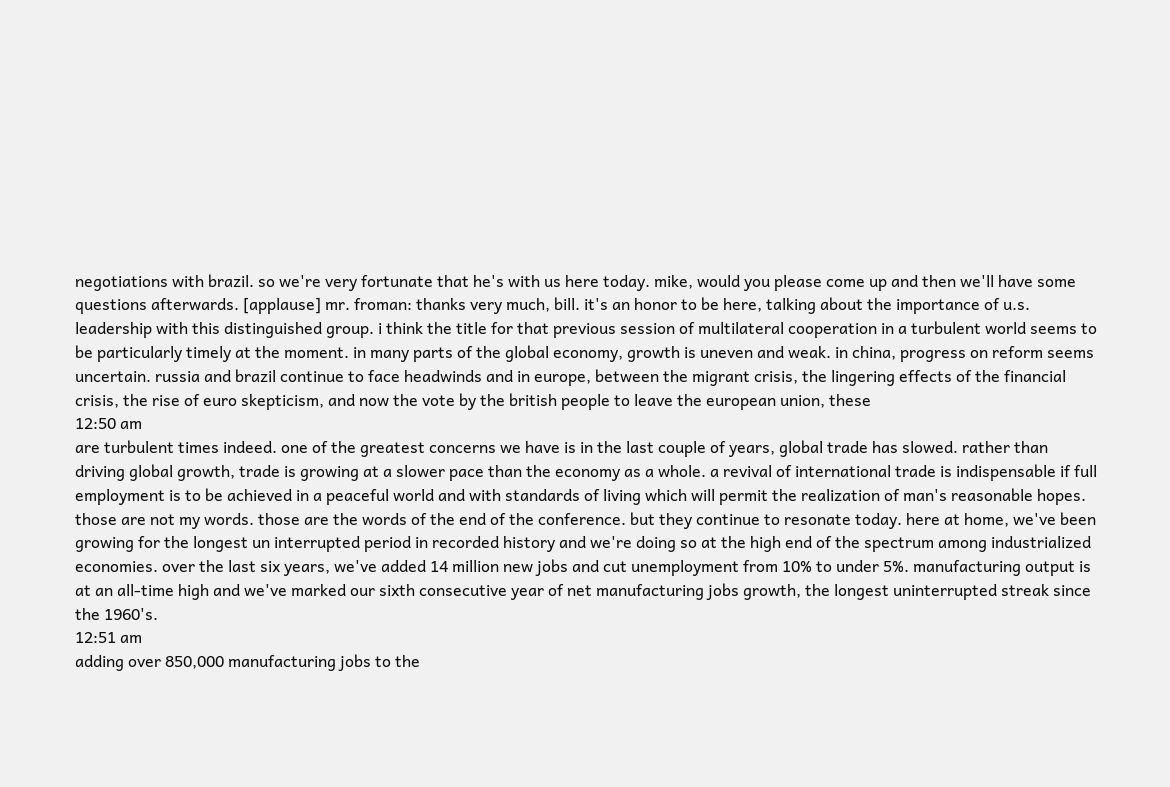negotiations with brazil. so we're very fortunate that he's with us here today. mike, would you please come up and then we'll have some questions afterwards. [applause] mr. froman: thanks very much, bill. it's an honor to be here, talking about the importance of u.s. leadership with this distinguished group. i think the title for that previous session of multilateral cooperation in a turbulent world seems to be particularly timely at the moment. in many parts of the global economy, growth is uneven and weak. in china, progress on reform seems uncertain. russia and brazil continue to face headwinds and in europe, between the migrant crisis, the lingering effects of the financial crisis, the rise of euro skepticism, and now the vote by the british people to leave the european union, these
12:50 am
are turbulent times indeed. one of the greatest concerns we have is in the last couple of years, global trade has slowed. rather than driving global growth, trade is growing at a slower pace than the economy as a whole. a revival of international trade is indispensable if full employment is to be achieved in a peaceful world and with standards of living which will permit the realization of man's reasonable hopes. those are not my words. those are the words of the end of the conference. but they continue to resonate today. here at home, we've been growing for the longest un interrupted period in recorded history and we're doing so at the high end of the spectrum among industrialized economies. over the last six years, we've added 14 million new jobs and cut unemployment from 10% to under 5%. manufacturing output is at an all-time high and we've marked our sixth consecutive year of net manufacturing jobs growth, the longest uninterrupted streak since the 1960's.
12:51 am
adding over 850,000 manufacturing jobs to the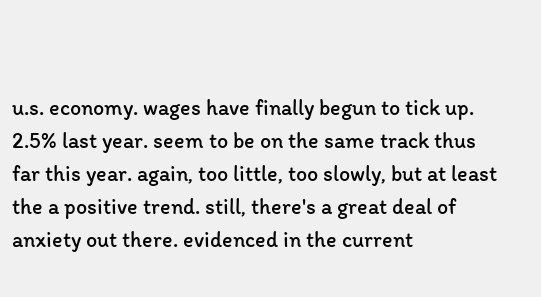u.s. economy. wages have finally begun to tick up. 2.5% last year. seem to be on the same track thus far this year. again, too little, too slowly, but at least the a positive trend. still, there's a great deal of anxiety out there. evidenced in the current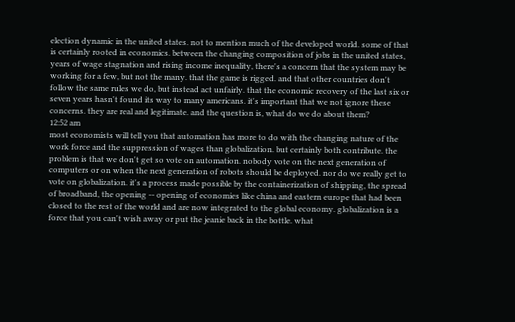election dynamic in the united states. not to mention much of the developed world. some of that is certainly rooted in economics. between the changing composition of jobs in the united states, years of wage stagnation and rising income inequality, there's a concern that the system may be working for a few, but not the many. that the game is rigged. and that other countries don't follow the same rules we do, but instead act unfairly. that the economic recovery of the last six or seven years hasn't found its way to many americans. it's important that we not ignore these concerns. they are real and legitimate. and the question is, what do we do about them?
12:52 am
most economists will tell you that automation has more to do with the changing nature of the work force and the suppression of wages than globalization. but certainly both contribute. the problem is that we don't get so vote on automation. nobody vote on the next generation of computers or on when the next generation of robots should be deployed. nor do we really get to vote on globalization. it's a process made possible by the containerization of shipping, the spread of broadband, the opening -- opening of economies like china and eastern europe that had been closed to the rest of the world and are now integrated to the global economy. globalization is a force that you can't wish away or put the jeanie back in the bottle. what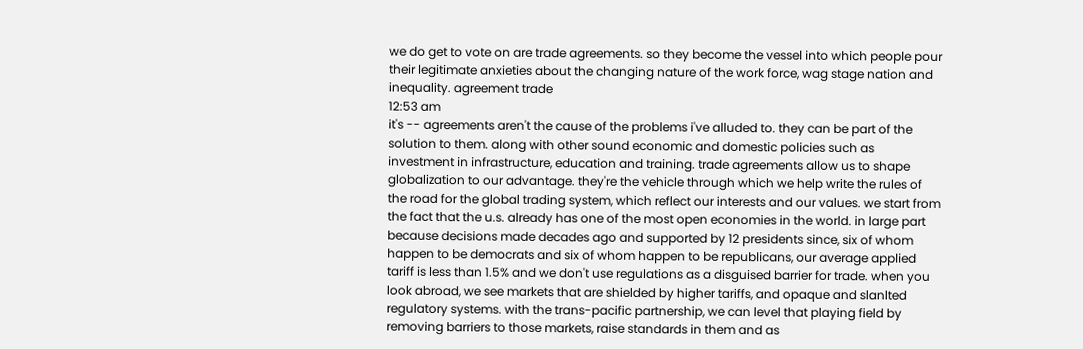we do get to vote on are trade agreements. so they become the vessel into which people pour their legitimate anxieties about the changing nature of the work force, wag stage nation and inequality. agreement trade
12:53 am
it's -- agreements aren't the cause of the problems i've alluded to. they can be part of the solution to them. along with other sound economic and domestic policies such as investment in infrastructure, education and training. trade agreements allow us to shape globalization to our advantage. they're the vehicle through which we help write the rules of the road for the global trading system, which reflect our interests and our values. we start from the fact that the u.s. already has one of the most open economies in the world. in large part because decisions made decades ago and supported by 12 presidents since, six of whom happen to be democrats and six of whom happen to be republicans, our average applied tariff is less than 1.5% and we don't use regulations as a disguised barrier for trade. when you look abroad, we see markets that are shielded by higher tariffs, and opaque and slanlted regulatory systems. with the trans-pacific partnership, we can level that playing field by removing barriers to those markets, raise standards in them and as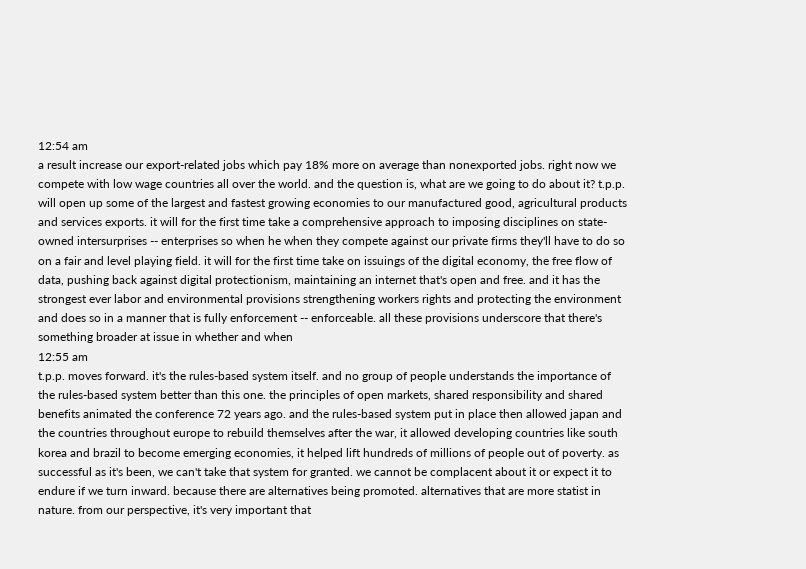12:54 am
a result increase our export-related jobs which pay 18% more on average than nonexported jobs. right now we compete with low wage countries all over the world. and the question is, what are we going to do about it? t.p.p. will open up some of the largest and fastest growing economies to our manufactured good, agricultural products and services exports. it will for the first time take a comprehensive approach to imposing disciplines on state-owned intersurprises -- enterprises so when he when they compete against our private firms they'll have to do so on a fair and level playing field. it will for the first time take on issuings of the digital economy, the free flow of data, pushing back against digital protectionism, maintaining an internet that's open and free. and it has the strongest ever labor and environmental provisions strengthening workers rights and protecting the environment and does so in a manner that is fully enforcement -- enforceable. all these provisions underscore that there's something broader at issue in whether and when
12:55 am
t.p.p. moves forward. it's the rules-based system itself. and no group of people understands the importance of the rules-based system better than this one. the principles of open markets, shared responsibility and shared benefits animated the conference 72 years ago. and the rules-based system put in place then allowed japan and the countries throughout europe to rebuild themselves after the war, it allowed developing countries like south korea and brazil to become emerging economies, it helped lift hundreds of millions of people out of poverty. as successful as it's been, we can't take that system for granted. we cannot be complacent about it or expect it to endure if we turn inward. because there are alternatives being promoted. alternatives that are more statist in nature. from our perspective, it's very important that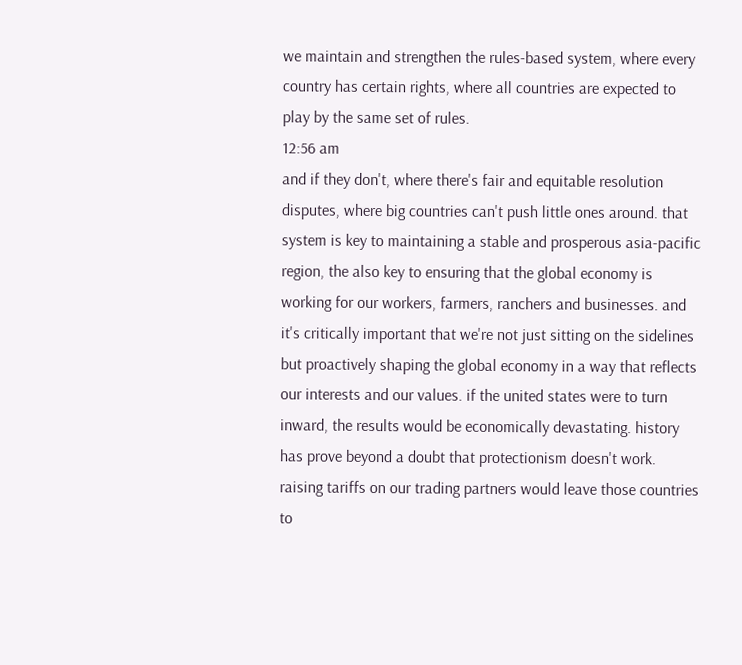we maintain and strengthen the rules-based system, where every country has certain rights, where all countries are expected to play by the same set of rules.
12:56 am
and if they don't, where there's fair and equitable resolution disputes, where big countries can't push little ones around. that system is key to maintaining a stable and prosperous asia-pacific region, the also key to ensuring that the global economy is working for our workers, farmers, ranchers and businesses. and it's critically important that we're not just sitting on the sidelines but proactively shaping the global economy in a way that reflects our interests and our values. if the united states were to turn inward, the results would be economically devastating. history has prove beyond a doubt that protectionism doesn't work. raising tariffs on our trading partners would leave those countries to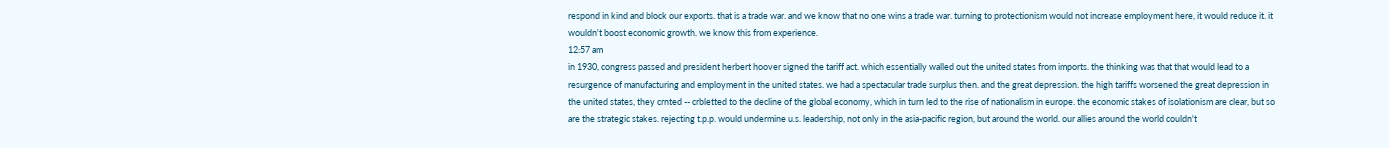respond in kind and block our exports. that is a trade war. and we know that no one wins a trade war. turning to protectionism would not increase employment here, it would reduce it. it wouldn't boost economic growth. we know this from experience.
12:57 am
in 1930, congress passed and president herbert hoover signed the tariff act. which essentially walled out the united states from imports. the thinking was that that would lead to a resurgence of manufacturing and employment in the united states. we had a spectacular trade surplus then. and the great depression. the high tariffs worsened the great depression in the united states, they crnted -- crbletted to the decline of the global economy, which in turn led to the rise of nationalism in europe. the economic stakes of isolationism are clear, but so are the strategic stakes. rejecting t.p.p. would undermine u.s. leadership, not only in the asia-pacific region, but around the world. our allies around the world couldn't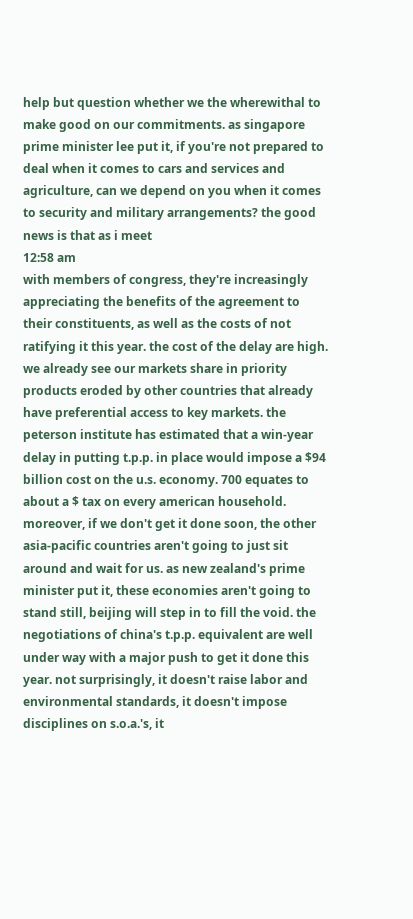help but question whether we the wherewithal to make good on our commitments. as singapore prime minister lee put it, if you're not prepared to deal when it comes to cars and services and agriculture, can we depend on you when it comes to security and military arrangements? the good news is that as i meet
12:58 am
with members of congress, they're increasingly appreciating the benefits of the agreement to their constituents, as well as the costs of not ratifying it this year. the cost of the delay are high. we already see our markets share in priority products eroded by other countries that already have preferential access to key markets. the peterson institute has estimated that a win-year delay in putting t.p.p. in place would impose a $94 billion cost on the u.s. economy. 700 equates to about a $ tax on every american household. moreover, if we don't get it done soon, the other asia-pacific countries aren't going to just sit around and wait for us. as new zealand's prime minister put it, these economies aren't going to stand still, beijing will step in to fill the void. the negotiations of china's t.p.p. equivalent are well under way with a major push to get it done this year. not surprisingly, it doesn't raise labor and environmental standards, it doesn't impose disciplines on s.o.a.'s, it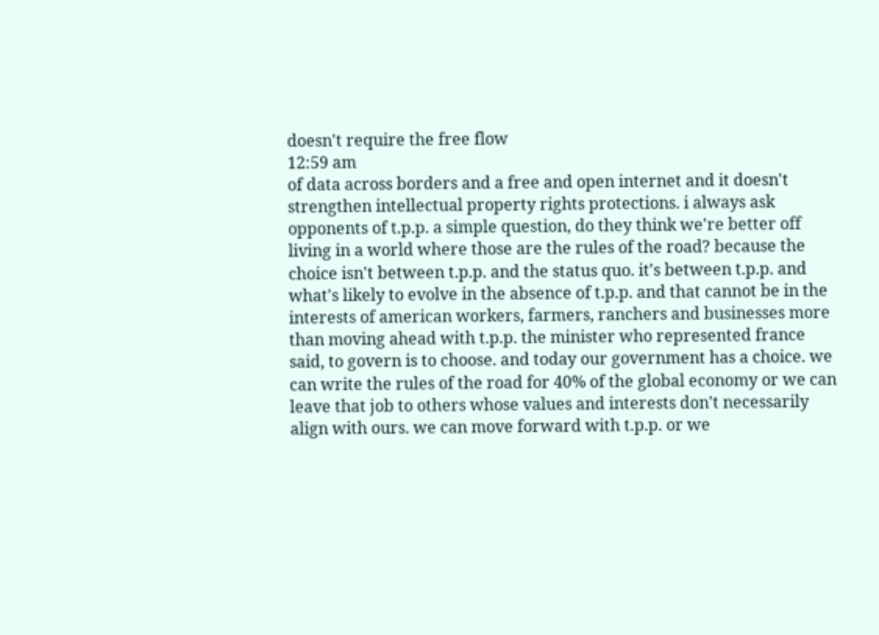doesn't require the free flow
12:59 am
of data across borders and a free and open internet and it doesn't strengthen intellectual property rights protections. i always ask opponents of t.p.p. a simple question, do they think we're better off living in a world where those are the rules of the road? because the choice isn't between t.p.p. and the status quo. it's between t.p.p. and what's likely to evolve in the absence of t.p.p. and that cannot be in the interests of american workers, farmers, ranchers and businesses more than moving ahead with t.p.p. the minister who represented france said, to govern is to choose. and today our government has a choice. we can write the rules of the road for 40% of the global economy or we can leave that job to others whose values and interests don't necessarily align with ours. we can move forward with t.p.p. or we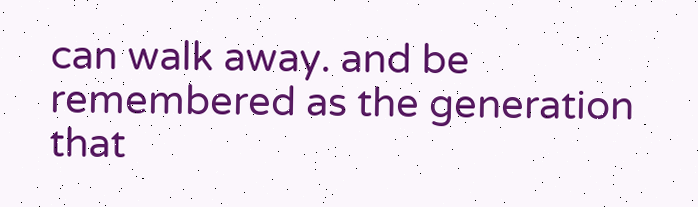can walk away. and be remembered as the generation that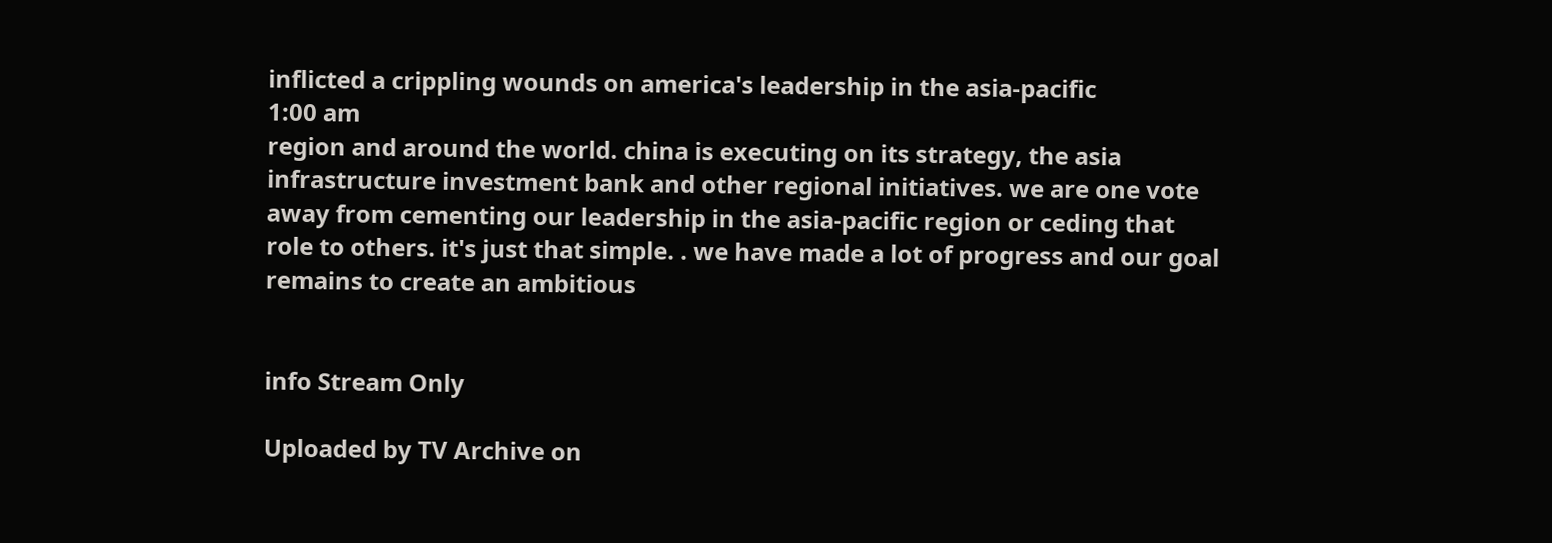inflicted a crippling wounds on america's leadership in the asia-pacific
1:00 am
region and around the world. china is executing on its strategy, the asia infrastructure investment bank and other regional initiatives. we are one vote away from cementing our leadership in the asia-pacific region or ceding that role to others. it's just that simple. . we have made a lot of progress and our goal remains to create an ambitious


info Stream Only

Uploaded by TV Archive on